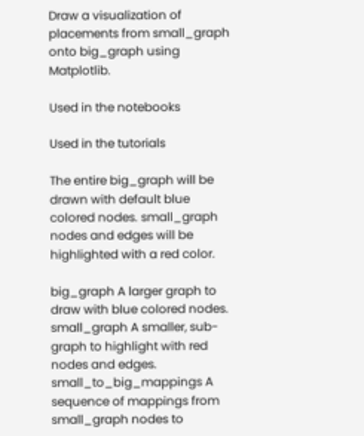Draw a visualization of placements from small_graph onto big_graph using Matplotlib.

Used in the notebooks

Used in the tutorials

The entire big_graph will be drawn with default blue colored nodes. small_graph nodes and edges will be highlighted with a red color.

big_graph A larger graph to draw with blue colored nodes.
small_graph A smaller, sub-graph to highlight with red nodes and edges.
small_to_big_mappings A sequence of mappings from small_graph nodes to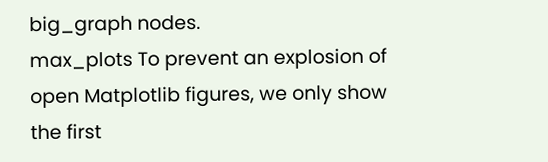big_graph nodes.
max_plots To prevent an explosion of open Matplotlib figures, we only show the first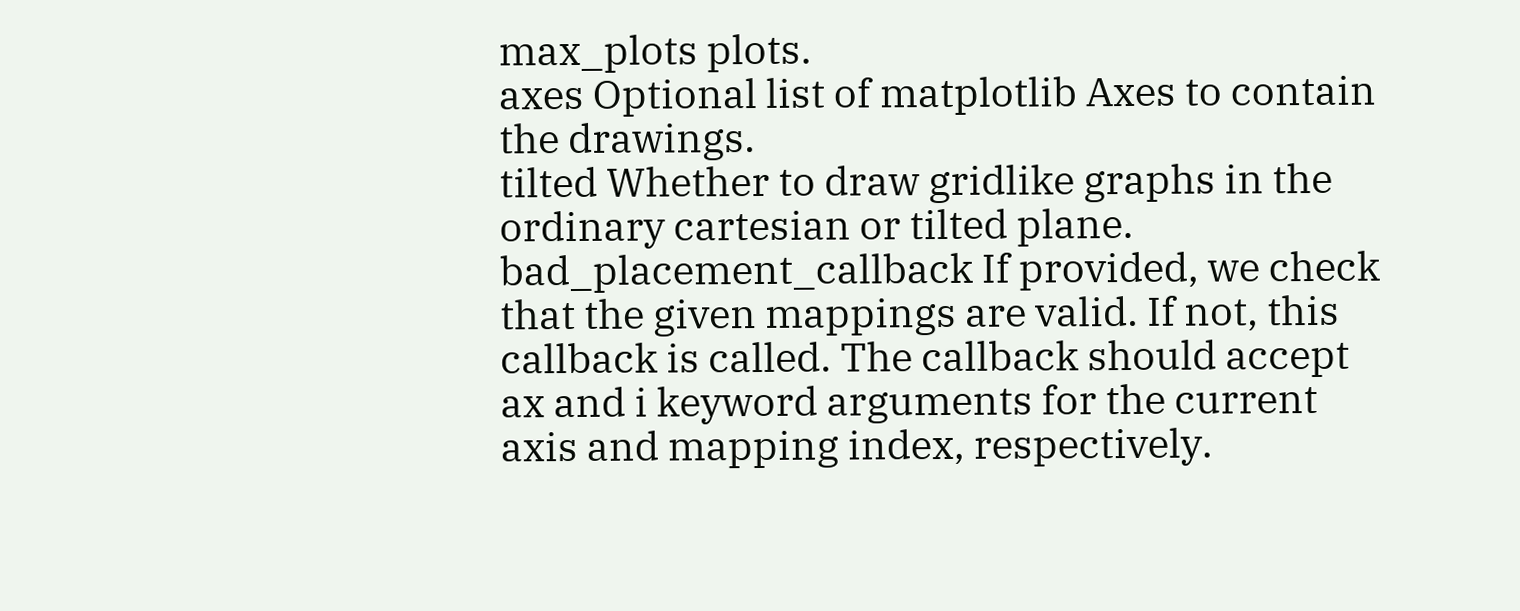max_plots plots.
axes Optional list of matplotlib Axes to contain the drawings.
tilted Whether to draw gridlike graphs in the ordinary cartesian or tilted plane.
bad_placement_callback If provided, we check that the given mappings are valid. If not, this callback is called. The callback should accept ax and i keyword arguments for the current axis and mapping index, respectively.